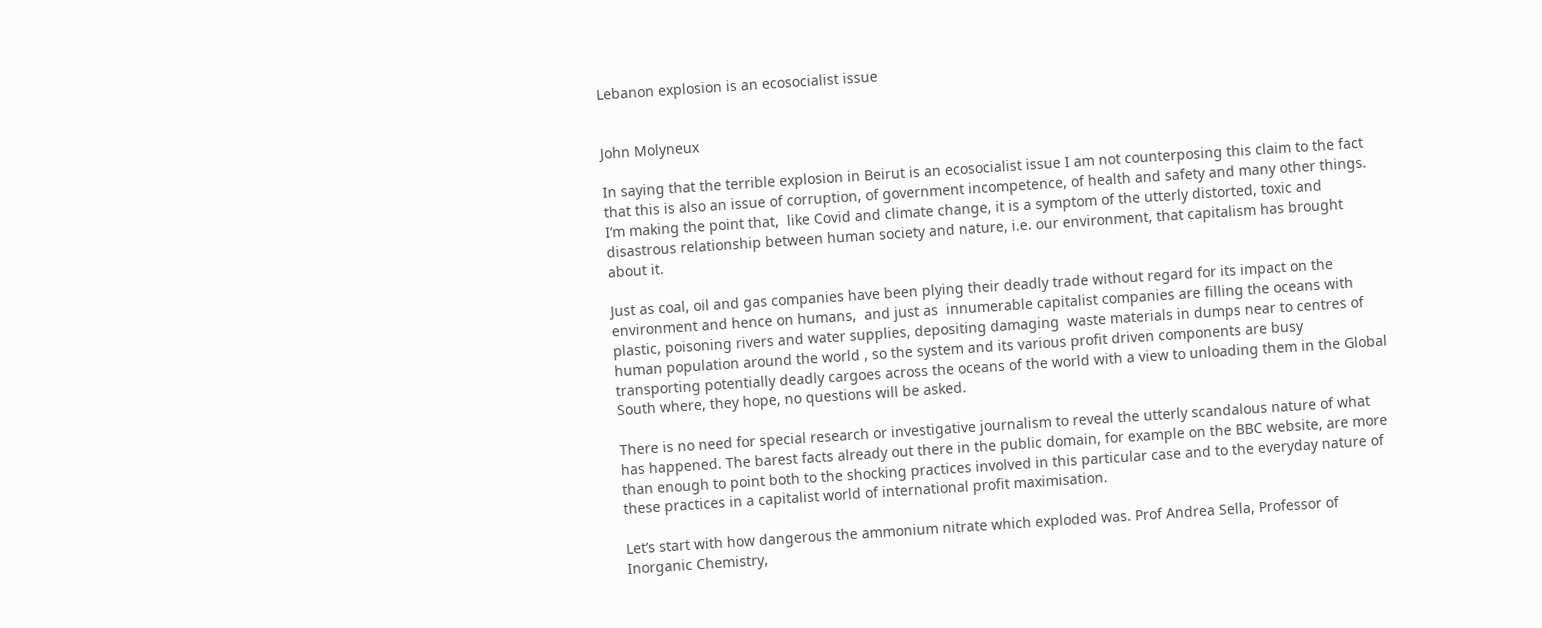Lebanon explosion is an ecosocialist issue


John Molyneux

In saying that the terrible explosion in Beirut is an ecosocialist issue I am not counterposing this claim to the fact that this is also an issue of corruption, of government incompetence, of health and safety and many other things.  I’m making the point that,  like Covid and climate change, it is a symptom of the utterly distorted, toxic and disastrous relationship between human society and nature, i.e. our environment, that capitalism has brought about it.

Just as coal, oil and gas companies have been plying their deadly trade without regard for its impact on the environment and hence on humans,  and just as  innumerable capitalist companies are filling the oceans with plastic, poisoning rivers and water supplies, depositing damaging  waste materials in dumps near to centres of human population around the world , so the system and its various profit driven components are busy transporting potentially deadly cargoes across the oceans of the world with a view to unloading them in the Global South where, they hope, no questions will be asked.

There is no need for special research or investigative journalism to reveal the utterly scandalous nature of what has happened. The barest facts already out there in the public domain, for example on the BBC website, are more than enough to point both to the shocking practices involved in this particular case and to the everyday nature of these practices in a capitalist world of international profit maximisation.

Let’s start with how dangerous the ammonium nitrate which exploded was. Prof Andrea Sella, Professor of Inorganic Chemistry,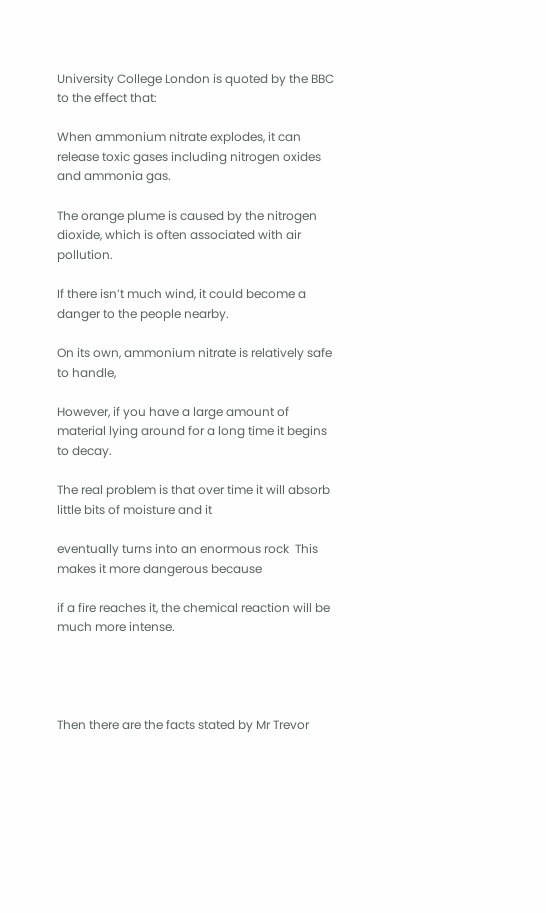University College London is quoted by the BBC to the effect that:

When ammonium nitrate explodes, it can release toxic gases including nitrogen oxides and ammonia gas.

The orange plume is caused by the nitrogen dioxide, which is often associated with air pollution.

If there isn’t much wind, it could become a danger to the people nearby.

On its own, ammonium nitrate is relatively safe to handle,

However, if you have a large amount of material lying around for a long time it begins to decay.

The real problem is that over time it will absorb little bits of moisture and it

eventually turns into an enormous rock  This makes it more dangerous because

if a fire reaches it, the chemical reaction will be much more intense.




Then there are the facts stated by Mr Trevor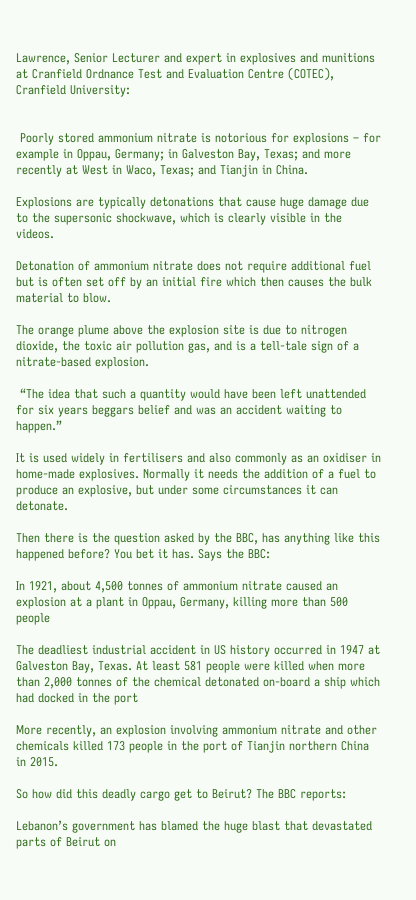Lawrence, Senior Lecturer and expert in explosives and munitions at Cranfield Ordnance Test and Evaluation Centre (COTEC), Cranfield University:


 Poorly stored ammonium nitrate is notorious for explosions – for example in Oppau, Germany; in Galveston Bay, Texas; and more recently at West in Waco, Texas; and Tianjin in China.

Explosions are typically detonations that cause huge damage due to the supersonic shockwave, which is clearly visible in the videos.

Detonation of ammonium nitrate does not require additional fuel but is often set off by an initial fire which then causes the bulk material to blow.

The orange plume above the explosion site is due to nitrogen dioxide, the toxic air pollution gas, and is a tell-tale sign of a nitrate-based explosion.

 “The idea that such a quantity would have been left unattended for six years beggars belief and was an accident waiting to happen.”

It is used widely in fertilisers and also commonly as an oxidiser in home-made explosives. Normally it needs the addition of a fuel to produce an explosive, but under some circumstances it can detonate.

Then there is the question asked by the BBC, has anything like this happened before? You bet it has. Says the BBC:

In 1921, about 4,500 tonnes of ammonium nitrate caused an explosion at a plant in Oppau, Germany, killing more than 500 people

The deadliest industrial accident in US history occurred in 1947 at Galveston Bay, Texas. At least 581 people were killed when more than 2,000 tonnes of the chemical detonated on-board a ship which had docked in the port

More recently, an explosion involving ammonium nitrate and other chemicals killed 173 people in the port of Tianjin northern China in 2015.

So how did this deadly cargo get to Beirut? The BBC reports:

Lebanon’s government has blamed the huge blast that devastated parts of Beirut on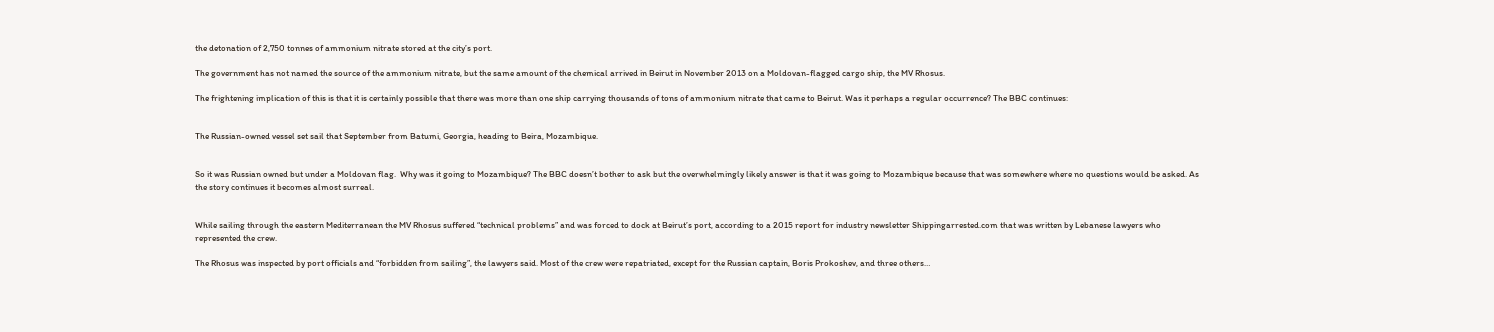the detonation of 2,750 tonnes of ammonium nitrate stored at the city’s port.

The government has not named the source of the ammonium nitrate, but the same amount of the chemical arrived in Beirut in November 2013 on a Moldovan-flagged cargo ship, the MV Rhosus.

The frightening implication of this is that it is certainly possible that there was more than one ship carrying thousands of tons of ammonium nitrate that came to Beirut. Was it perhaps a regular occurrence? The BBC continues:


The Russian-owned vessel set sail that September from Batumi, Georgia, heading to Beira, Mozambique.


So it was Russian owned but under a Moldovan flag.  Why was it going to Mozambique? The BBC doesn’t bother to ask but the overwhelmingly likely answer is that it was going to Mozambique because that was somewhere where no questions would be asked. As the story continues it becomes almost surreal.


While sailing through the eastern Mediterranean the MV Rhosus suffered “technical problems” and was forced to dock at Beirut’s port, according to a 2015 report for industry newsletter Shippingarrested.com that was written by Lebanese lawyers who represented the crew.

The Rhosus was inspected by port officials and “forbidden from sailing”, the lawyers said. Most of the crew were repatriated, except for the Russian captain, Boris Prokoshev, and three others…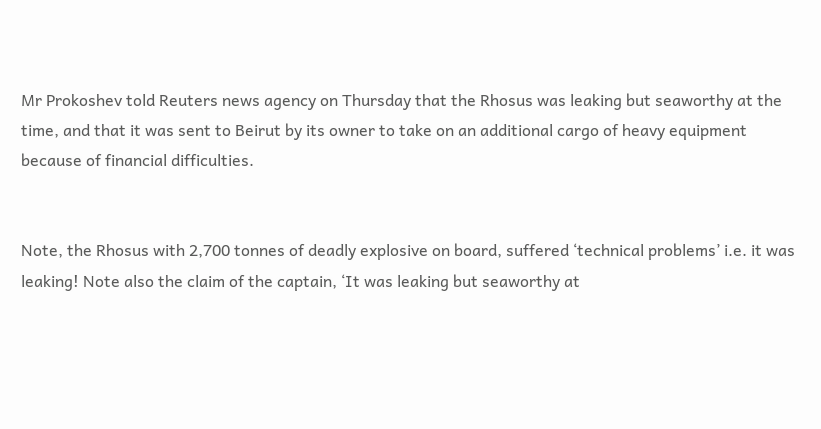Mr Prokoshev told Reuters news agency on Thursday that the Rhosus was leaking but seaworthy at the time, and that it was sent to Beirut by its owner to take on an additional cargo of heavy equipment because of financial difficulties.


Note, the Rhosus with 2,700 tonnes of deadly explosive on board, suffered ‘technical problems’ i.e. it was leaking! Note also the claim of the captain, ‘It was leaking but seaworthy at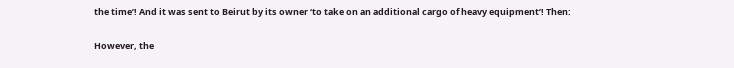the time’! And it was sent to Beirut by its owner ‘to take on an additional cargo of heavy equipment’! Then:

However, the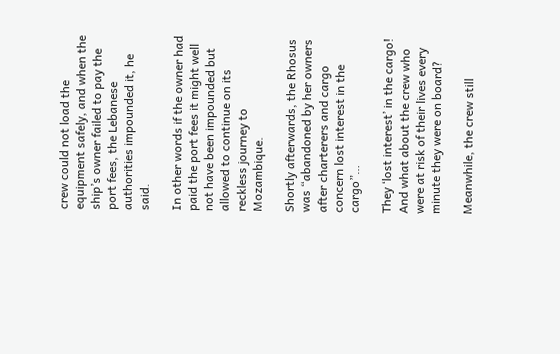crew could not load the equipment safely, and when the ship’s owner failed to pay the port fees, the Lebanese authorities impounded it, he said.

In other words if the owner had paid the port fees it might well not have been impounded but allowed to continue on its reckless journey to Mozambique.

Shortly afterwards, the Rhosus was “abandoned by her owners after charterers and cargo concern lost interest in the cargo”…

They ‘lost interest’ in the cargo!  And what about the crew who were at risk of their lives every minute they were on board?

Meanwhile, the crew still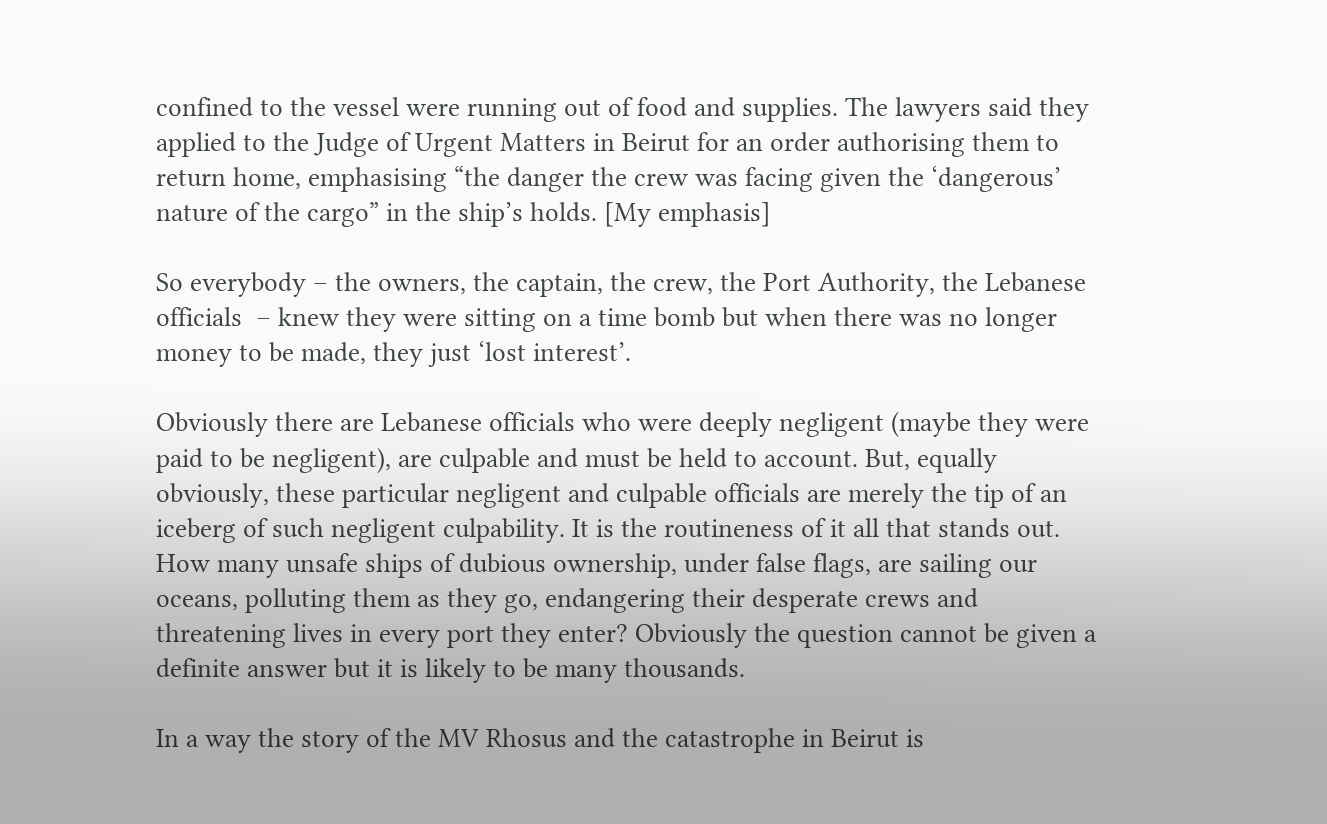confined to the vessel were running out of food and supplies. The lawyers said they applied to the Judge of Urgent Matters in Beirut for an order authorising them to return home, emphasising “the danger the crew was facing given the ‘dangerous’ nature of the cargo” in the ship’s holds. [My emphasis]

So everybody – the owners, the captain, the crew, the Port Authority, the Lebanese officials  – knew they were sitting on a time bomb but when there was no longer money to be made, they just ‘lost interest’.

Obviously there are Lebanese officials who were deeply negligent (maybe they were paid to be negligent), are culpable and must be held to account. But, equally obviously, these particular negligent and culpable officials are merely the tip of an iceberg of such negligent culpability. It is the routineness of it all that stands out. How many unsafe ships of dubious ownership, under false flags, are sailing our oceans, polluting them as they go, endangering their desperate crews and threatening lives in every port they enter? Obviously the question cannot be given a definite answer but it is likely to be many thousands.

In a way the story of the MV Rhosus and the catastrophe in Beirut is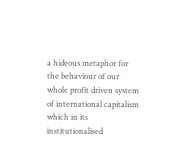a hideous metaphor for the behaviour of our whole profit driven system of international capitalism which in its institutionalised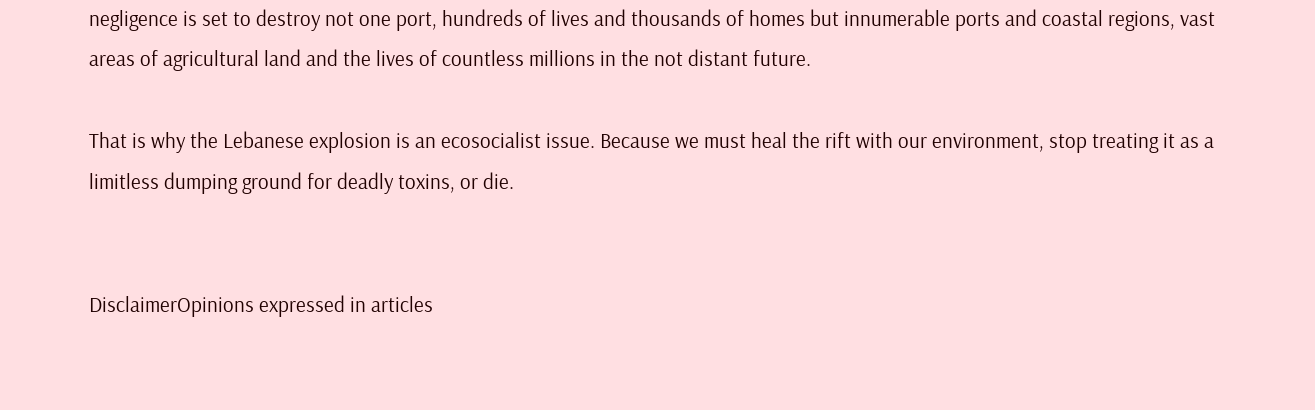negligence is set to destroy not one port, hundreds of lives and thousands of homes but innumerable ports and coastal regions, vast areas of agricultural land and the lives of countless millions in the not distant future.

That is why the Lebanese explosion is an ecosocialist issue. Because we must heal the rift with our environment, stop treating it as a limitless dumping ground for deadly toxins, or die.


DisclaimerOpinions expressed in articles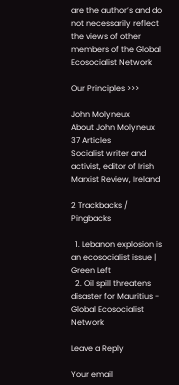are the author’s and do not necessarily reflect the views of other members of the Global Ecosocialist Network

Our Principles >>>

John Molyneux
About John Molyneux 37 Articles
Socialist writer and activist, editor of Irish Marxist Review, Ireland

2 Trackbacks / Pingbacks

  1. Lebanon explosion is an ecosocialist issue | Green Left
  2. Oil spill threatens disaster for Mauritius - Global Ecosocialist Network

Leave a Reply

Your email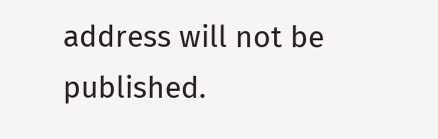address will not be published.